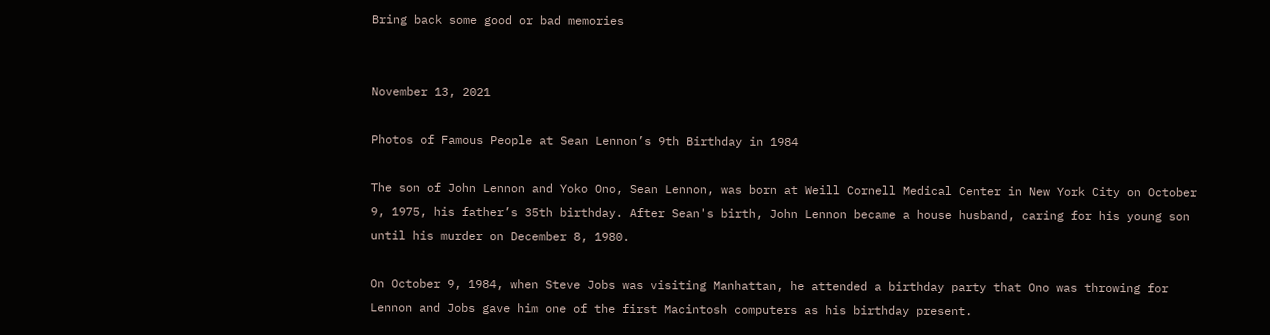Bring back some good or bad memories


November 13, 2021

Photos of Famous People at Sean Lennon’s 9th Birthday in 1984

The son of John Lennon and Yoko Ono, Sean Lennon, was born at Weill Cornell Medical Center in New York City on October 9, 1975, his father’s 35th birthday. After Sean's birth, John Lennon became a house husband, caring for his young son until his murder on December 8, 1980.

On October 9, 1984, when Steve Jobs was visiting Manhattan, he attended a birthday party that Ono was throwing for Lennon and Jobs gave him one of the first Macintosh computers as his birthday present.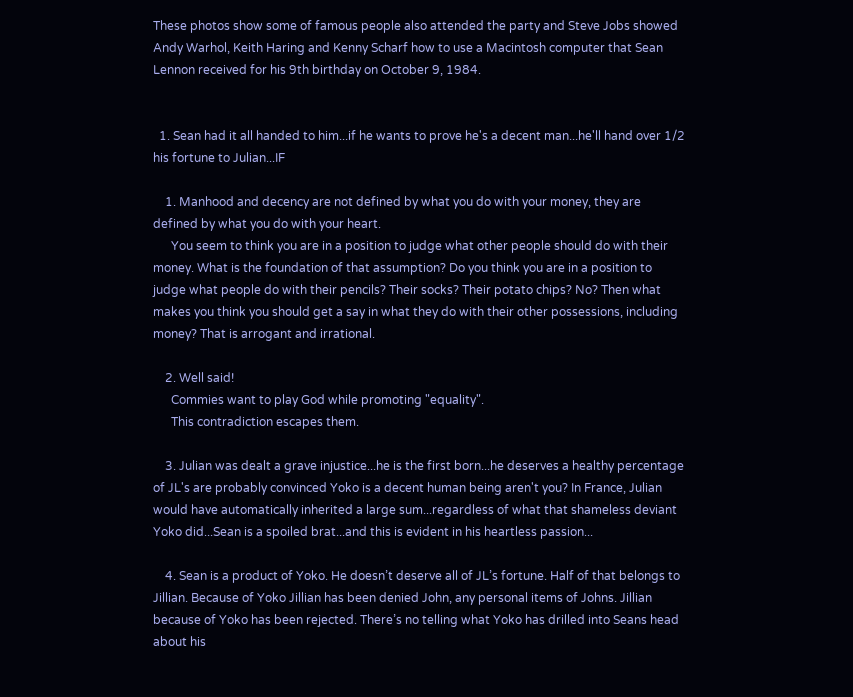These photos show some of famous people also attended the party and Steve Jobs showed Andy Warhol, Keith Haring and Kenny Scharf how to use a Macintosh computer that Sean Lennon received for his 9th birthday on October 9, 1984.


  1. Sean had it all handed to him...if he wants to prove he's a decent man...he'll hand over 1/2 his fortune to Julian...IF

    1. Manhood and decency are not defined by what you do with your money, they are defined by what you do with your heart.
      You seem to think you are in a position to judge what other people should do with their money. What is the foundation of that assumption? Do you think you are in a position to judge what people do with their pencils? Their socks? Their potato chips? No? Then what makes you think you should get a say in what they do with their other possessions, including money? That is arrogant and irrational.

    2. Well said!
      Commies want to play God while promoting "equality".
      This contradiction escapes them.

    3. Julian was dealt a grave injustice...he is the first born...he deserves a healthy percentage of JL's are probably convinced Yoko is a decent human being aren't you? In France, Julian would have automatically inherited a large sum...regardless of what that shameless deviant Yoko did...Sean is a spoiled brat...and this is evident in his heartless passion...

    4. Sean is a product of Yoko. He doesn’t deserve all of JL’s fortune. Half of that belongs to Jillian. Because of Yoko Jillian has been denied John, any personal items of Johns. Jillian because of Yoko has been rejected. There’s no telling what Yoko has drilled into Seans head about his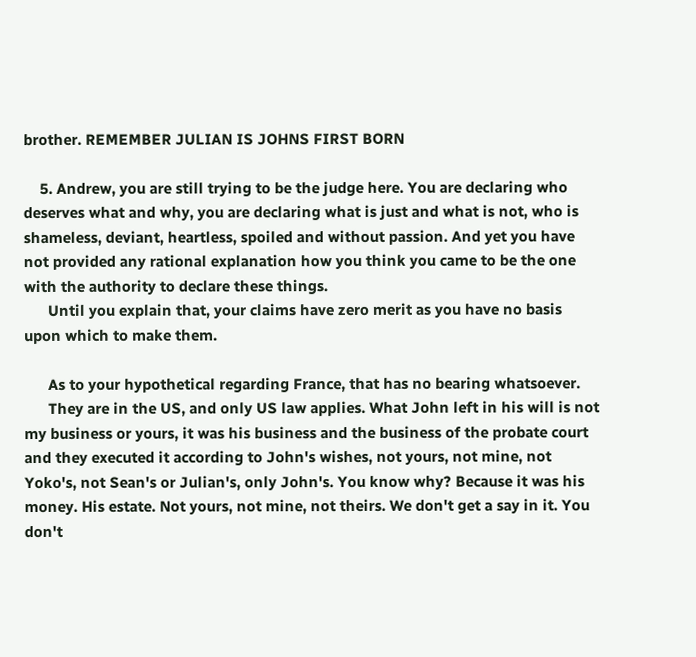brother. REMEMBER JULIAN IS JOHNS FIRST BORN

    5. Andrew, you are still trying to be the judge here. You are declaring who deserves what and why, you are declaring what is just and what is not, who is shameless, deviant, heartless, spoiled and without passion. And yet you have not provided any rational explanation how you think you came to be the one with the authority to declare these things.
      Until you explain that, your claims have zero merit as you have no basis upon which to make them.

      As to your hypothetical regarding France, that has no bearing whatsoever.
      They are in the US, and only US law applies. What John left in his will is not my business or yours, it was his business and the business of the probate court and they executed it according to John's wishes, not yours, not mine, not Yoko's, not Sean's or Julian's, only John's. You know why? Because it was his money. His estate. Not yours, not mine, not theirs. We don't get a say in it. You don't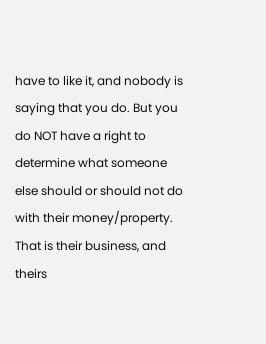have to like it, and nobody is saying that you do. But you do NOT have a right to determine what someone else should or should not do with their money/property. That is their business, and theirs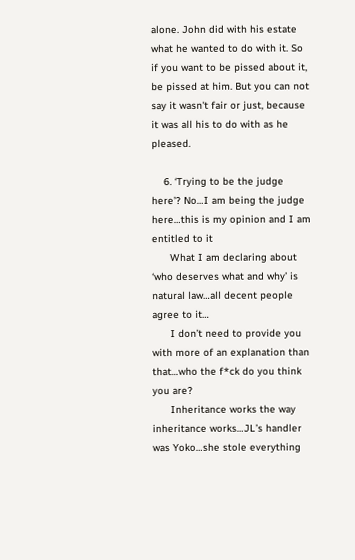alone. John did with his estate what he wanted to do with it. So if you want to be pissed about it, be pissed at him. But you can not say it wasn't fair or just, because it was all his to do with as he pleased.

    6. ‘Trying to be the judge here’? No…I am being the judge here…this is my opinion and I am entitled to it
      What I am declaring about ‘who deserves what and why’ is natural law…all decent people agree to it…
      I don’t need to provide you with more of an explanation than that…who the f*ck do you think you are?
      Inheritance works the way inheritance works…JL’s handler was Yoko…she stole everything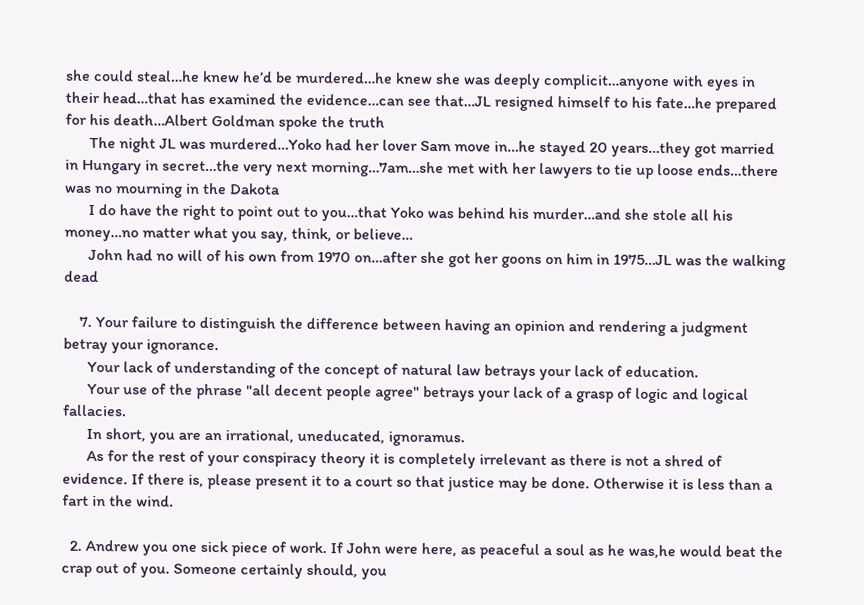she could steal…he knew he’d be murdered…he knew she was deeply complicit…anyone with eyes in their head…that has examined the evidence…can see that…JL resigned himself to his fate…he prepared for his death…Albert Goldman spoke the truth
      The night JL was murdered…Yoko had her lover Sam move in…he stayed 20 years…they got married in Hungary in secret…the very next morning…7am…she met with her lawyers to tie up loose ends…there was no mourning in the Dakota
      I do have the right to point out to you…that Yoko was behind his murder…and she stole all his money…no matter what you say, think, or believe…
      John had no will of his own from 1970 on…after she got her goons on him in 1975…JL was the walking dead

    7. Your failure to distinguish the difference between having an opinion and rendering a judgment betray your ignorance.
      Your lack of understanding of the concept of natural law betrays your lack of education.
      Your use of the phrase "all decent people agree" betrays your lack of a grasp of logic and logical fallacies.
      In short, you are an irrational, uneducated, ignoramus.
      As for the rest of your conspiracy theory it is completely irrelevant as there is not a shred of evidence. If there is, please present it to a court so that justice may be done. Otherwise it is less than a fart in the wind.

  2. Andrew you one sick piece of work. If John were here, as peaceful a soul as he was,he would beat the crap out of you. Someone certainly should, you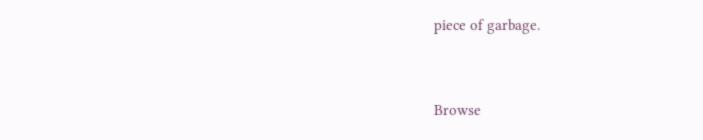piece of garbage.




Browse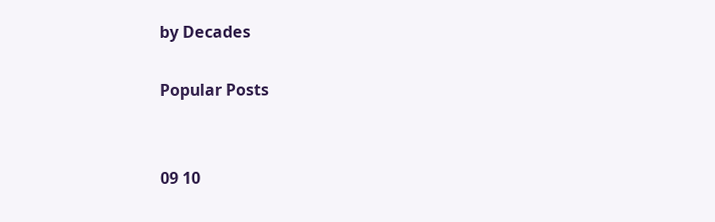by Decades

Popular Posts


09 10